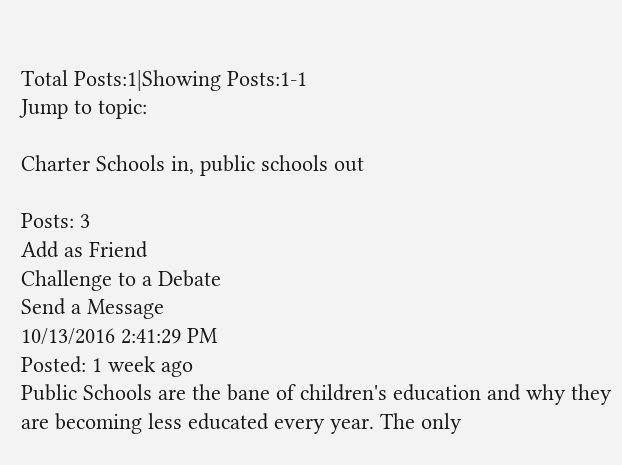Total Posts:1|Showing Posts:1-1
Jump to topic:

Charter Schools in, public schools out

Posts: 3
Add as Friend
Challenge to a Debate
Send a Message
10/13/2016 2:41:29 PM
Posted: 1 week ago
Public Schools are the bane of children's education and why they are becoming less educated every year. The only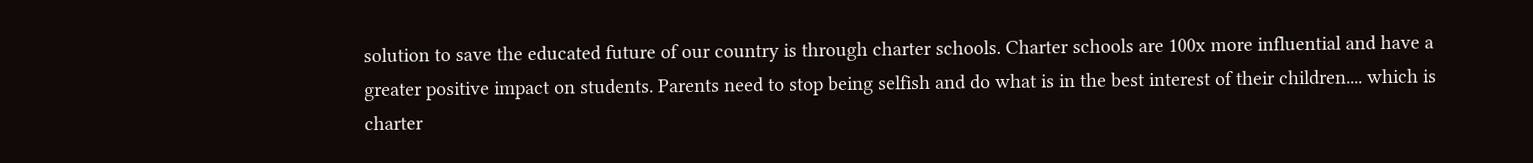solution to save the educated future of our country is through charter schools. Charter schools are 100x more influential and have a greater positive impact on students. Parents need to stop being selfish and do what is in the best interest of their children.... which is charter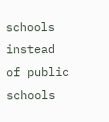schools instead of public schools